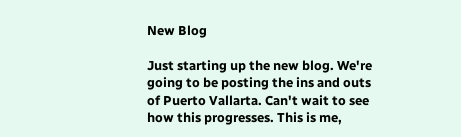New Blog

Just starting up the new blog. We're going to be posting the ins and outs of Puerto Vallarta. Can't wait to see how this progresses. This is me,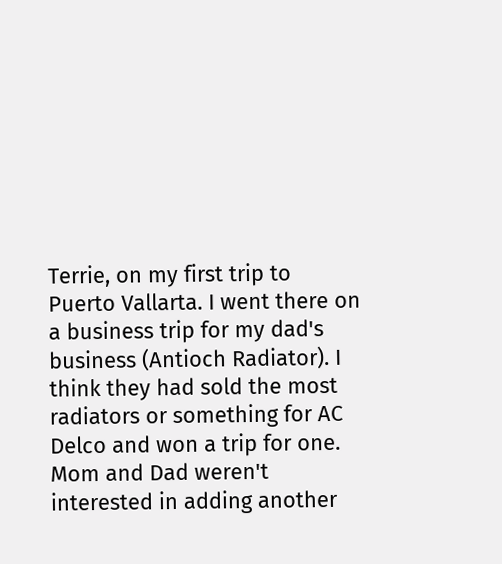Terrie, on my first trip to Puerto Vallarta. I went there on a business trip for my dad's business (Antioch Radiator). I think they had sold the most radiators or something for AC Delco and won a trip for one. Mom and Dad weren't interested in adding another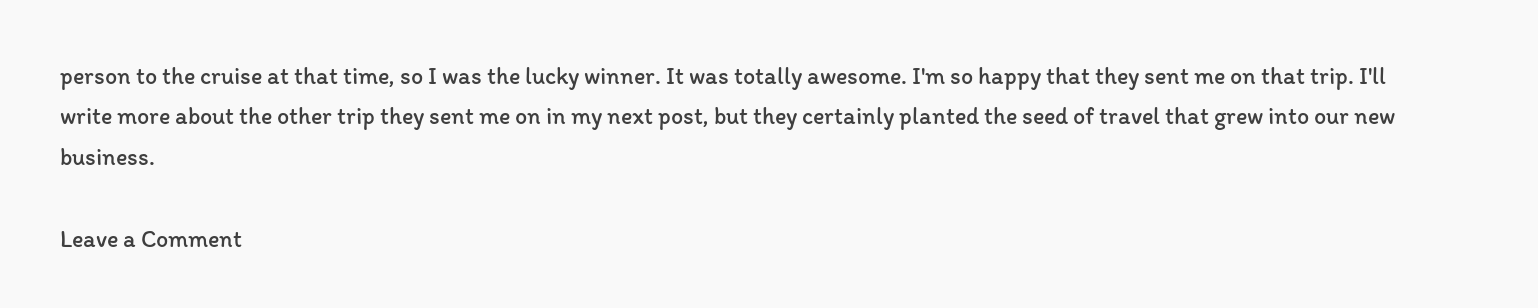person to the cruise at that time, so I was the lucky winner. It was totally awesome. I'm so happy that they sent me on that trip. I'll write more about the other trip they sent me on in my next post, but they certainly planted the seed of travel that grew into our new business.

Leave a Comment